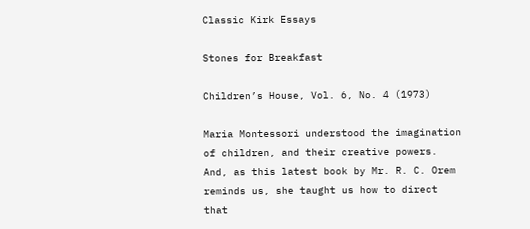Classic Kirk Essays

Stones for Breakfast

Children’s House, Vol. 6, No. 4 (1973)

Maria Montessori understood the imagination of children, and their creative powers. And, as this latest book by Mr. R. C. Orem reminds us, she taught us how to direct that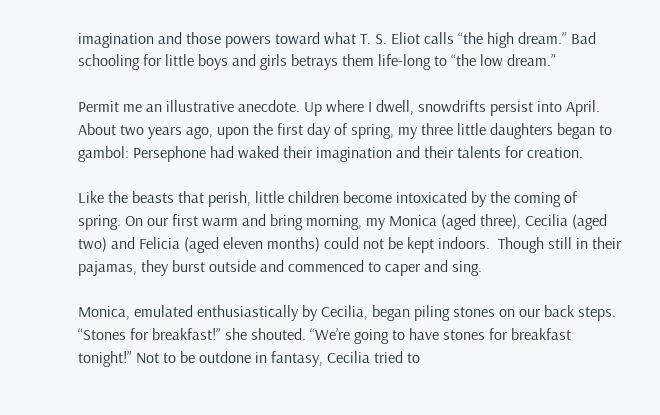imagination and those powers toward what T. S. Eliot calls “the high dream.” Bad schooling for little boys and girls betrays them life-long to “the low dream.”

Permit me an illustrative anecdote. Up where I dwell, snowdrifts persist into April. About two years ago, upon the first day of spring, my three little daughters began to gambol: Persephone had waked their imagination and their talents for creation.

Like the beasts that perish, little children become intoxicated by the coming of spring. On our first warm and bring morning, my Monica (aged three), Cecilia (aged two) and Felicia (aged eleven months) could not be kept indoors.  Though still in their pajamas, they burst outside and commenced to caper and sing.

Monica, emulated enthusiastically by Cecilia, began piling stones on our back steps. “Stones for breakfast!” she shouted. “We’re going to have stones for breakfast tonight!” Not to be outdone in fantasy, Cecilia tried to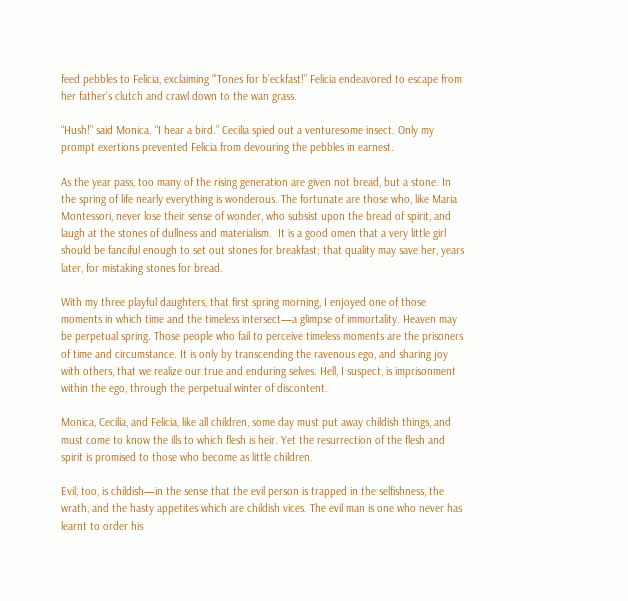feed pebbles to Felicia, exclaiming “’Tones for b’eckfast!” Felicia endeavored to escape from her father’s clutch and crawl down to the wan grass.

“Hush!” said Monica. “I hear a bird.” Cecilia spied out a venturesome insect. Only my prompt exertions prevented Felicia from devouring the pebbles in earnest.

As the year pass, too many of the rising generation are given not bread, but a stone. In the spring of life nearly everything is wonderous. The fortunate are those who, like Maria Montessori, never lose their sense of wonder, who subsist upon the bread of spirit, and laugh at the stones of dullness and materialism.  It is a good omen that a very little girl should be fanciful enough to set out stones for breakfast; that quality may save her, years later, for mistaking stones for bread.

With my three playful daughters, that first spring morning, I enjoyed one of those moments in which time and the timeless intersect—a glimpse of immortality. Heaven may be perpetual spring. Those people who fail to perceive timeless moments are the prisoners of time and circumstance. It is only by transcending the ravenous ego, and sharing joy with others, that we realize our true and enduring selves. Hell, I suspect, is imprisonment within the ego, through the perpetual winter of discontent.

Monica, Cecilia, and Felicia, like all children, some day must put away childish things, and must come to know the ills to which flesh is heir. Yet the resurrection of the flesh and spirit is promised to those who become as little children.

Evil, too, is childish—in the sense that the evil person is trapped in the selfishness, the wrath, and the hasty appetites which are childish vices. The evil man is one who never has learnt to order his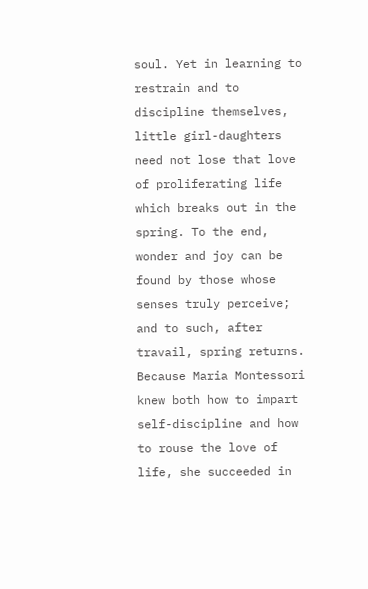soul. Yet in learning to restrain and to discipline themselves, little girl-daughters need not lose that love of proliferating life which breaks out in the spring. To the end, wonder and joy can be found by those whose senses truly perceive; and to such, after travail, spring returns. Because Maria Montessori knew both how to impart self-discipline and how to rouse the love of life, she succeeded in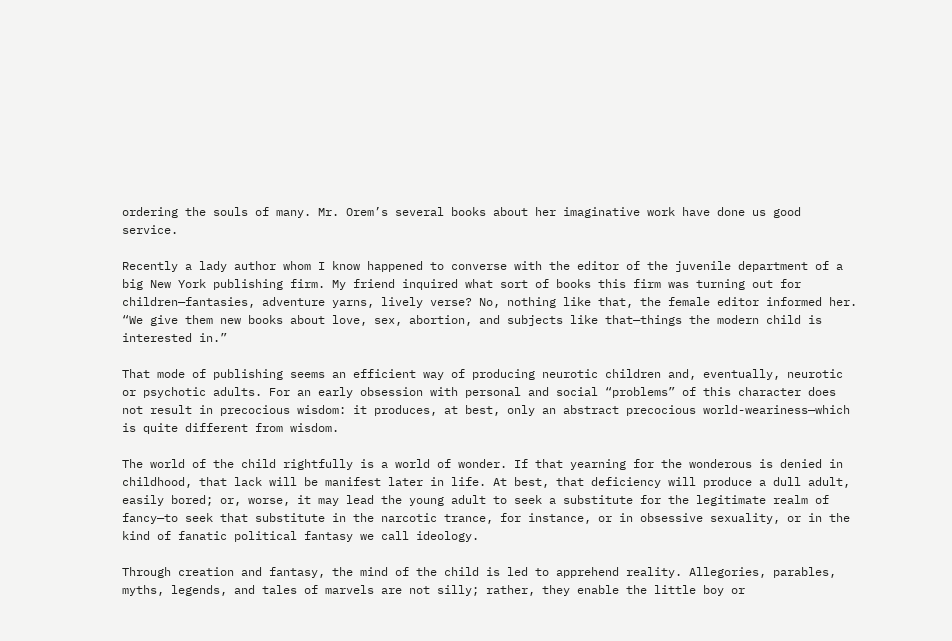ordering the souls of many. Mr. Orem’s several books about her imaginative work have done us good service.

Recently a lady author whom I know happened to converse with the editor of the juvenile department of a big New York publishing firm. My friend inquired what sort of books this firm was turning out for children—fantasies, adventure yarns, lively verse? No, nothing like that, the female editor informed her. “We give them new books about love, sex, abortion, and subjects like that—things the modern child is interested in.”

That mode of publishing seems an efficient way of producing neurotic children and, eventually, neurotic or psychotic adults. For an early obsession with personal and social “problems” of this character does not result in precocious wisdom: it produces, at best, only an abstract precocious world-weariness—which is quite different from wisdom.

The world of the child rightfully is a world of wonder. If that yearning for the wonderous is denied in childhood, that lack will be manifest later in life. At best, that deficiency will produce a dull adult, easily bored; or, worse, it may lead the young adult to seek a substitute for the legitimate realm of fancy—to seek that substitute in the narcotic trance, for instance, or in obsessive sexuality, or in the kind of fanatic political fantasy we call ideology.

Through creation and fantasy, the mind of the child is led to apprehend reality. Allegories, parables, myths, legends, and tales of marvels are not silly; rather, they enable the little boy or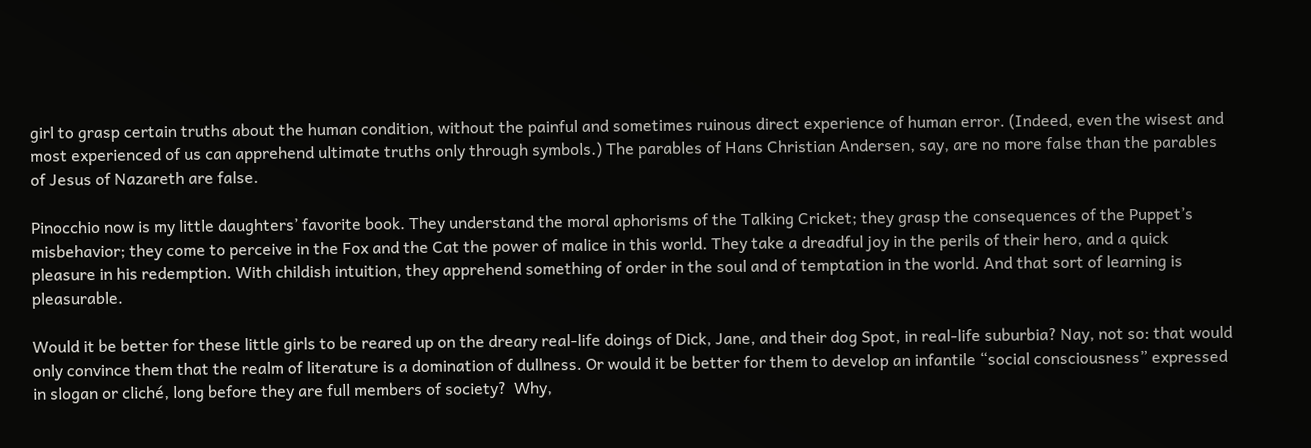girl to grasp certain truths about the human condition, without the painful and sometimes ruinous direct experience of human error. (Indeed, even the wisest and most experienced of us can apprehend ultimate truths only through symbols.) The parables of Hans Christian Andersen, say, are no more false than the parables of Jesus of Nazareth are false.

Pinocchio now is my little daughters’ favorite book. They understand the moral aphorisms of the Talking Cricket; they grasp the consequences of the Puppet’s misbehavior; they come to perceive in the Fox and the Cat the power of malice in this world. They take a dreadful joy in the perils of their hero, and a quick pleasure in his redemption. With childish intuition, they apprehend something of order in the soul and of temptation in the world. And that sort of learning is pleasurable.

Would it be better for these little girls to be reared up on the dreary real-life doings of Dick, Jane, and their dog Spot, in real-life suburbia? Nay, not so: that would only convince them that the realm of literature is a domination of dullness. Or would it be better for them to develop an infantile “social consciousness” expressed in slogan or cliché, long before they are full members of society?  Why,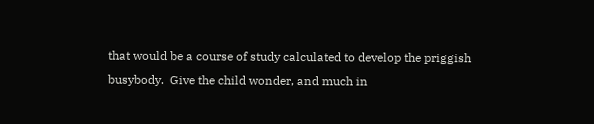that would be a course of study calculated to develop the priggish busybody.  Give the child wonder, and much in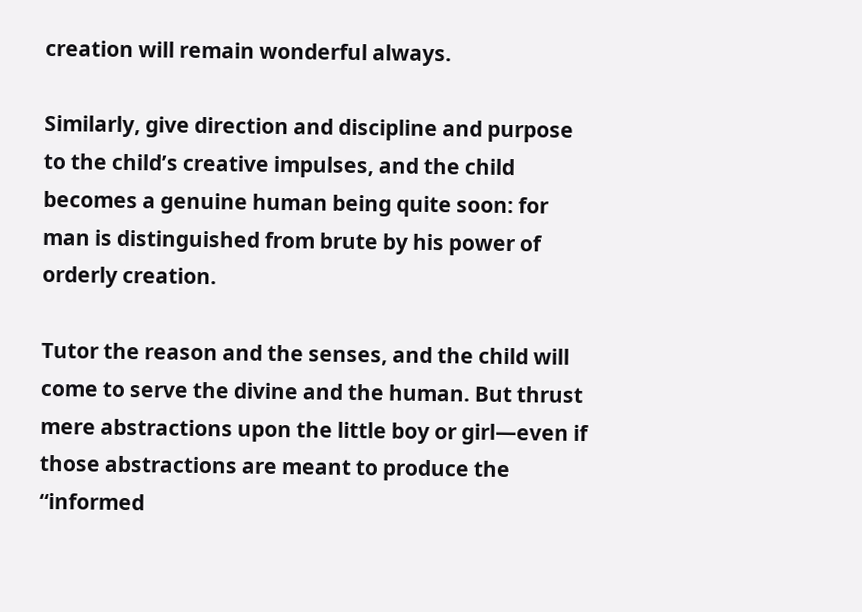creation will remain wonderful always.

Similarly, give direction and discipline and purpose to the child’s creative impulses, and the child becomes a genuine human being quite soon: for man is distinguished from brute by his power of orderly creation.

Tutor the reason and the senses, and the child will come to serve the divine and the human. But thrust mere abstractions upon the little boy or girl—even if those abstractions are meant to produce the “informed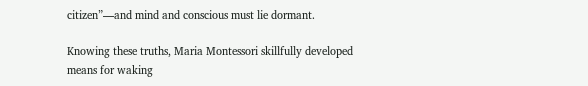citizen”—and mind and conscious must lie dormant.

Knowing these truths, Maria Montessori skillfully developed means for waking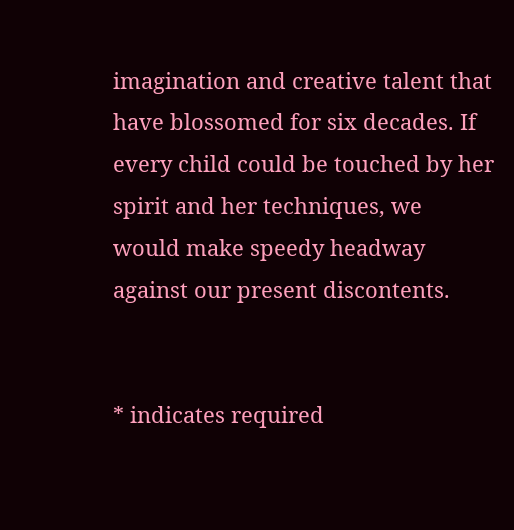imagination and creative talent that have blossomed for six decades. If every child could be touched by her spirit and her techniques, we would make speedy headway against our present discontents.


* indicates required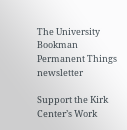The University Bookman
Permanent Things newsletter

Support the Kirk Center’s Work